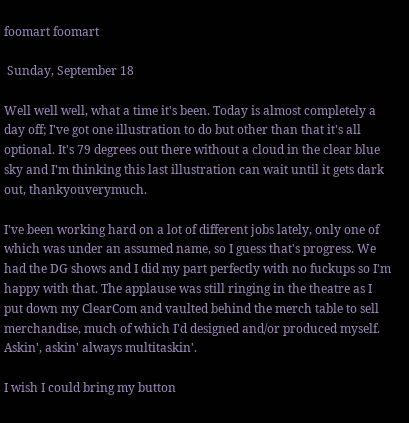foomart foomart

 Sunday, September 18

Well well well, what a time it's been. Today is almost completely a day off; I've got one illustration to do but other than that it's all optional. It's 79 degrees out there without a cloud in the clear blue sky and I'm thinking this last illustration can wait until it gets dark out, thankyouverymuch.

I've been working hard on a lot of different jobs lately, only one of which was under an assumed name, so I guess that's progress. We had the DG shows and I did my part perfectly with no fuckups so I'm happy with that. The applause was still ringing in the theatre as I put down my ClearCom and vaulted behind the merch table to sell merchandise, much of which I'd designed and/or produced myself. Askin', askin' always multitaskin'.

I wish I could bring my button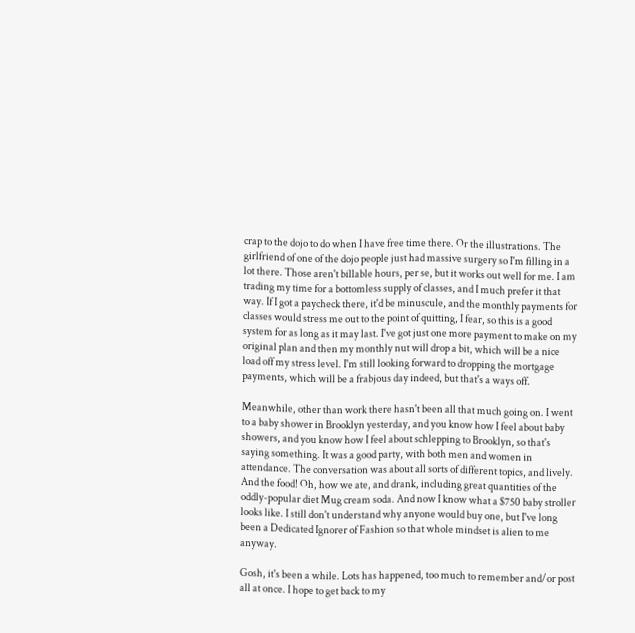crap to the dojo to do when I have free time there. Or the illustrations. The girlfriend of one of the dojo people just had massive surgery so I'm filling in a lot there. Those aren't billable hours, per se, but it works out well for me. I am trading my time for a bottomless supply of classes, and I much prefer it that way. If I got a paycheck there, it'd be minuscule, and the monthly payments for classes would stress me out to the point of quitting, I fear, so this is a good system for as long as it may last. I've got just one more payment to make on my original plan and then my monthly nut will drop a bit, which will be a nice load off my stress level. I'm still looking forward to dropping the mortgage payments, which will be a frabjous day indeed, but that's a ways off.

Meanwhile, other than work there hasn't been all that much going on. I went to a baby shower in Brooklyn yesterday, and you know how I feel about baby showers, and you know how I feel about schlepping to Brooklyn, so that's saying something. It was a good party, with both men and women in attendance. The conversation was about all sorts of different topics, and lively. And the food! Oh, how we ate, and drank, including great quantities of the oddly-popular diet Mug cream soda. And now I know what a $750 baby stroller looks like. I still don't understand why anyone would buy one, but I've long been a Dedicated Ignorer of Fashion so that whole mindset is alien to me anyway.

Gosh, it's been a while. Lots has happened, too much to remember and/or post all at once. I hope to get back to my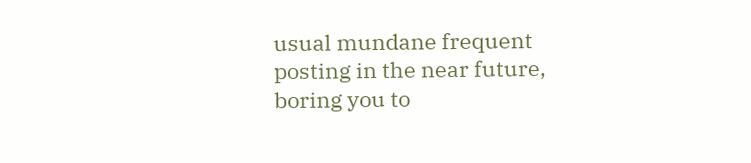usual mundane frequent posting in the near future, boring you to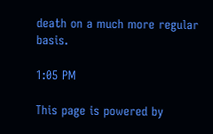death on a much more regular basis.

1:05 PM

This page is powered by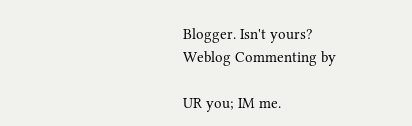Blogger. Isn't yours?
Weblog Commenting by

UR you; IM me.